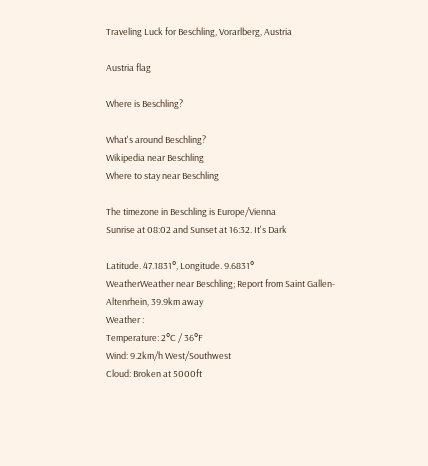Traveling Luck for Beschling, Vorarlberg, Austria

Austria flag

Where is Beschling?

What's around Beschling?
Wikipedia near Beschling
Where to stay near Beschling

The timezone in Beschling is Europe/Vienna
Sunrise at 08:02 and Sunset at 16:32. It's Dark

Latitude. 47.1831°, Longitude. 9.6831°
WeatherWeather near Beschling; Report from Saint Gallen-Altenrhein, 39.9km away
Weather :
Temperature: 2°C / 36°F
Wind: 9.2km/h West/Southwest
Cloud: Broken at 5000ft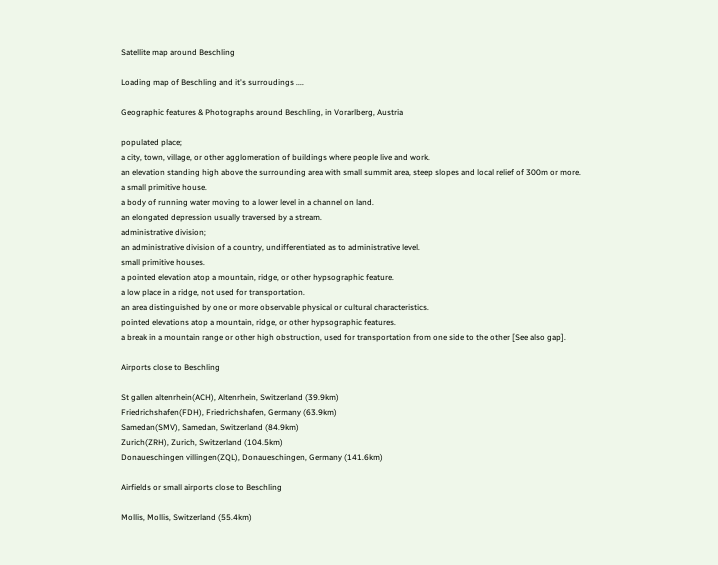Satellite map around Beschling

Loading map of Beschling and it's surroudings ....

Geographic features & Photographs around Beschling, in Vorarlberg, Austria

populated place;
a city, town, village, or other agglomeration of buildings where people live and work.
an elevation standing high above the surrounding area with small summit area, steep slopes and local relief of 300m or more.
a small primitive house.
a body of running water moving to a lower level in a channel on land.
an elongated depression usually traversed by a stream.
administrative division;
an administrative division of a country, undifferentiated as to administrative level.
small primitive houses.
a pointed elevation atop a mountain, ridge, or other hypsographic feature.
a low place in a ridge, not used for transportation.
an area distinguished by one or more observable physical or cultural characteristics.
pointed elevations atop a mountain, ridge, or other hypsographic features.
a break in a mountain range or other high obstruction, used for transportation from one side to the other [See also gap].

Airports close to Beschling

St gallen altenrhein(ACH), Altenrhein, Switzerland (39.9km)
Friedrichshafen(FDH), Friedrichshafen, Germany (63.9km)
Samedan(SMV), Samedan, Switzerland (84.9km)
Zurich(ZRH), Zurich, Switzerland (104.5km)
Donaueschingen villingen(ZQL), Donaueschingen, Germany (141.6km)

Airfields or small airports close to Beschling

Mollis, Mollis, Switzerland (55.4km)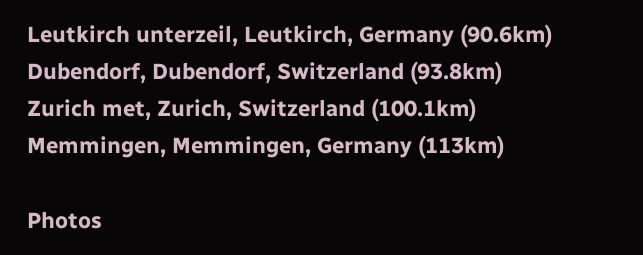Leutkirch unterzeil, Leutkirch, Germany (90.6km)
Dubendorf, Dubendorf, Switzerland (93.8km)
Zurich met, Zurich, Switzerland (100.1km)
Memmingen, Memmingen, Germany (113km)

Photos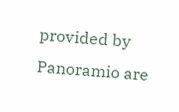provided by Panoramio are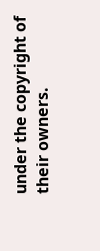under the copyright of their owners.